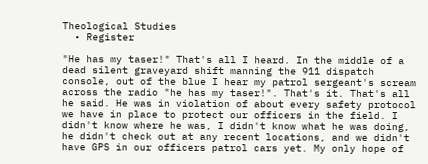Theological Studies
  • Register

"He has my taser!" That's all I heard. In the middle of a dead silent graveyard shift manning the 911 dispatch console, out of the blue I hear my patrol sergeant's scream across the radio "he has my taser!". That's it. That's all he said. He was in violation of about every safety protocol we have in place to protect our officers in the field. I didn't know where he was, I didn't know what he was doing, he didn't check out at any recent locations, and we didn't have GPS in our officers patrol cars yet. My only hope of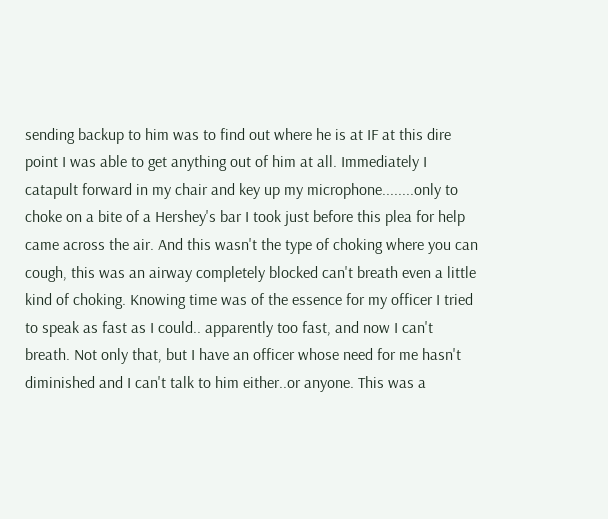sending backup to him was to find out where he is at IF at this dire point I was able to get anything out of him at all. Immediately I catapult forward in my chair and key up my microphone........only to choke on a bite of a Hershey's bar I took just before this plea for help came across the air. And this wasn't the type of choking where you can cough, this was an airway completely blocked can't breath even a little kind of choking. Knowing time was of the essence for my officer I tried to speak as fast as I could.. apparently too fast, and now I can't breath. Not only that, but I have an officer whose need for me hasn't diminished and I can't talk to him either..or anyone. This was a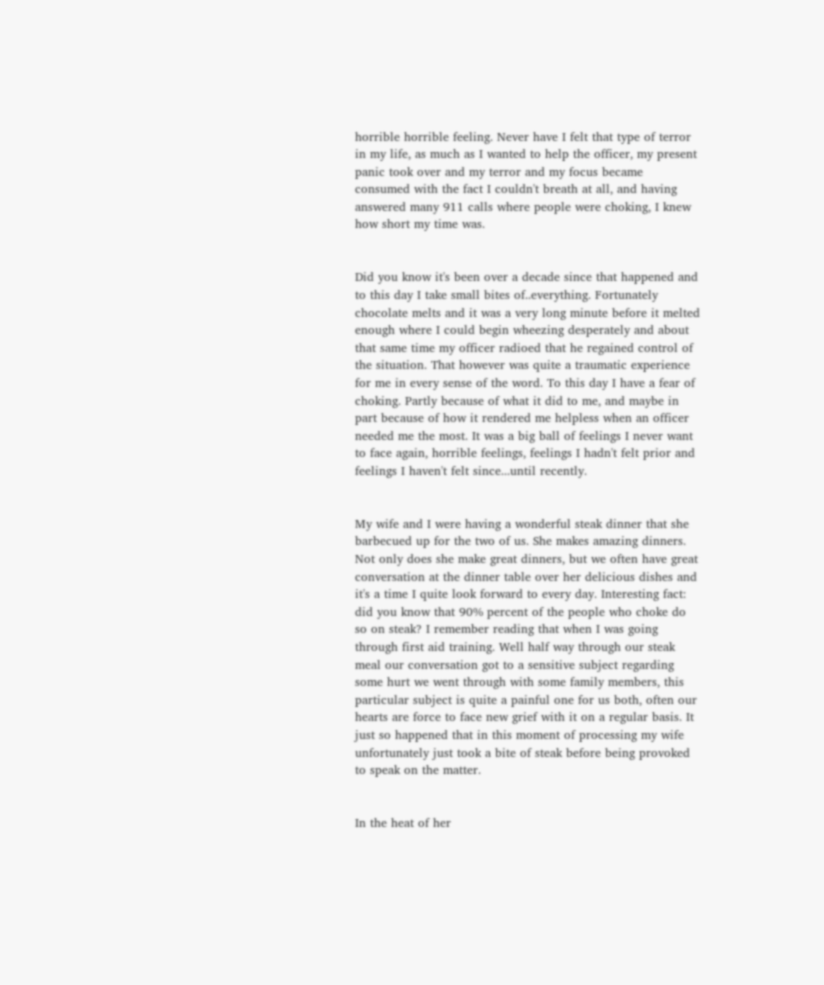horrible horrible feeling. Never have I felt that type of terror in my life, as much as I wanted to help the officer, my present panic took over and my terror and my focus became consumed with the fact I couldn't breath at all, and having answered many 911 calls where people were choking, I knew how short my time was.


Did you know it's been over a decade since that happened and to this day I take small bites of..everything. Fortunately chocolate melts and it was a very long minute before it melted enough where I could begin wheezing desperately and about that same time my officer radioed that he regained control of the situation. That however was quite a traumatic experience for me in every sense of the word. To this day I have a fear of choking. Partly because of what it did to me, and maybe in part because of how it rendered me helpless when an officer needed me the most. It was a big ball of feelings I never want to face again, horrible feelings, feelings I hadn't felt prior and feelings I haven't felt since...until recently.


My wife and I were having a wonderful steak dinner that she barbecued up for the two of us. She makes amazing dinners. Not only does she make great dinners, but we often have great conversation at the dinner table over her delicious dishes and it's a time I quite look forward to every day. Interesting fact: did you know that 90% percent of the people who choke do so on steak? I remember reading that when I was going through first aid training. Well half way through our steak meal our conversation got to a sensitive subject regarding some hurt we went through with some family members, this particular subject is quite a painful one for us both, often our hearts are force to face new grief with it on a regular basis. It just so happened that in this moment of processing my wife unfortunately just took a bite of steak before being provoked to speak on the matter.


In the heat of her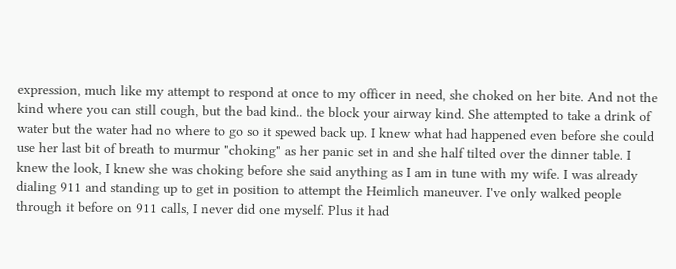expression, much like my attempt to respond at once to my officer in need, she choked on her bite. And not the kind where you can still cough, but the bad kind.. the block your airway kind. She attempted to take a drink of water but the water had no where to go so it spewed back up. I knew what had happened even before she could use her last bit of breath to murmur "choking" as her panic set in and she half tilted over the dinner table. I knew the look, I knew she was choking before she said anything as I am in tune with my wife. I was already dialing 911 and standing up to get in position to attempt the Heimlich maneuver. I've only walked people through it before on 911 calls, I never did one myself. Plus it had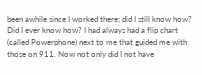been awhile since I worked there; did I still know how? Did I ever know how? I had always had a flip chart (called Powerphone) next to me that guided me with those on 911. Now not only did I not have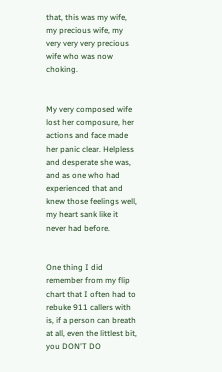that, this was my wife, my precious wife, my very very very precious wife who was now choking.


My very composed wife lost her composure, her actions and face made her panic clear. Helpless and desperate she was, and as one who had experienced that and knew those feelings well, my heart sank like it never had before.


One thing I did remember from my flip chart that I often had to rebuke 911 callers with is, if a person can breath at all, even the littlest bit, you DON'T DO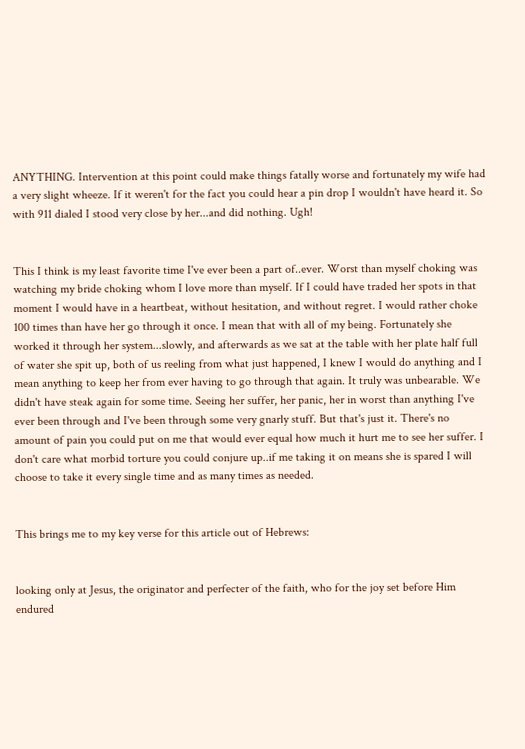ANYTHING. Intervention at this point could make things fatally worse and fortunately my wife had a very slight wheeze. If it weren't for the fact you could hear a pin drop I wouldn't have heard it. So with 911 dialed I stood very close by her...and did nothing. Ugh!


This I think is my least favorite time I've ever been a part of..ever. Worst than myself choking was watching my bride choking whom I love more than myself. If I could have traded her spots in that moment I would have in a heartbeat, without hesitation, and without regret. I would rather choke 100 times than have her go through it once. I mean that with all of my being. Fortunately she worked it through her system...slowly, and afterwards as we sat at the table with her plate half full of water she spit up, both of us reeling from what just happened, I knew I would do anything and I mean anything to keep her from ever having to go through that again. It truly was unbearable. We didn't have steak again for some time. Seeing her suffer, her panic, her in worst than anything I've ever been through and I've been through some very gnarly stuff. But that's just it. There's no amount of pain you could put on me that would ever equal how much it hurt me to see her suffer. I don't care what morbid torture you could conjure up..if me taking it on means she is spared I will choose to take it every single time and as many times as needed.


This brings me to my key verse for this article out of Hebrews:


looking only at Jesus, the originator and perfecter of the faith, who for the joy set before Him endured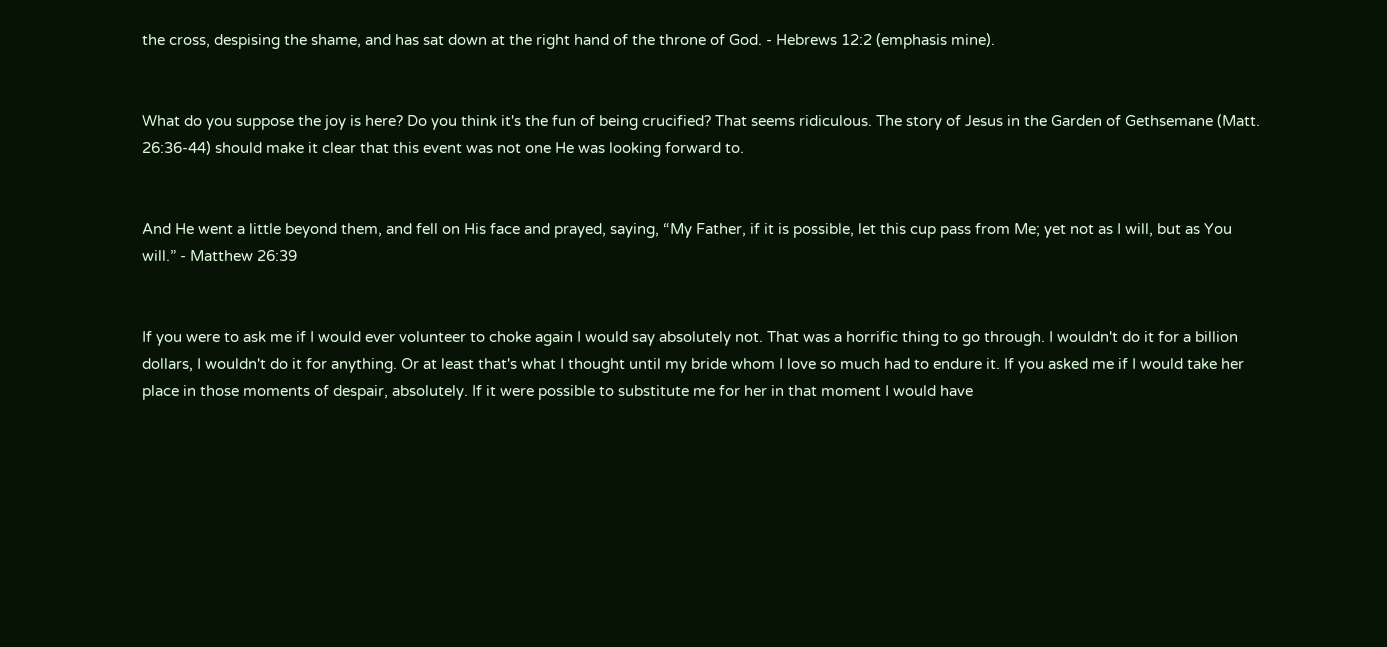the cross, despising the shame, and has sat down at the right hand of the throne of God. - Hebrews 12:2 (emphasis mine).


What do you suppose the joy is here? Do you think it's the fun of being crucified? That seems ridiculous. The story of Jesus in the Garden of Gethsemane (Matt. 26:36-44) should make it clear that this event was not one He was looking forward to.


And He went a little beyond them, and fell on His face and prayed, saying, “My Father, if it is possible, let this cup pass from Me; yet not as I will, but as You will.” - Matthew 26:39


If you were to ask me if I would ever volunteer to choke again I would say absolutely not. That was a horrific thing to go through. I wouldn't do it for a billion dollars, I wouldn't do it for anything. Or at least that's what I thought until my bride whom I love so much had to endure it. If you asked me if I would take her place in those moments of despair, absolutely. If it were possible to substitute me for her in that moment I would have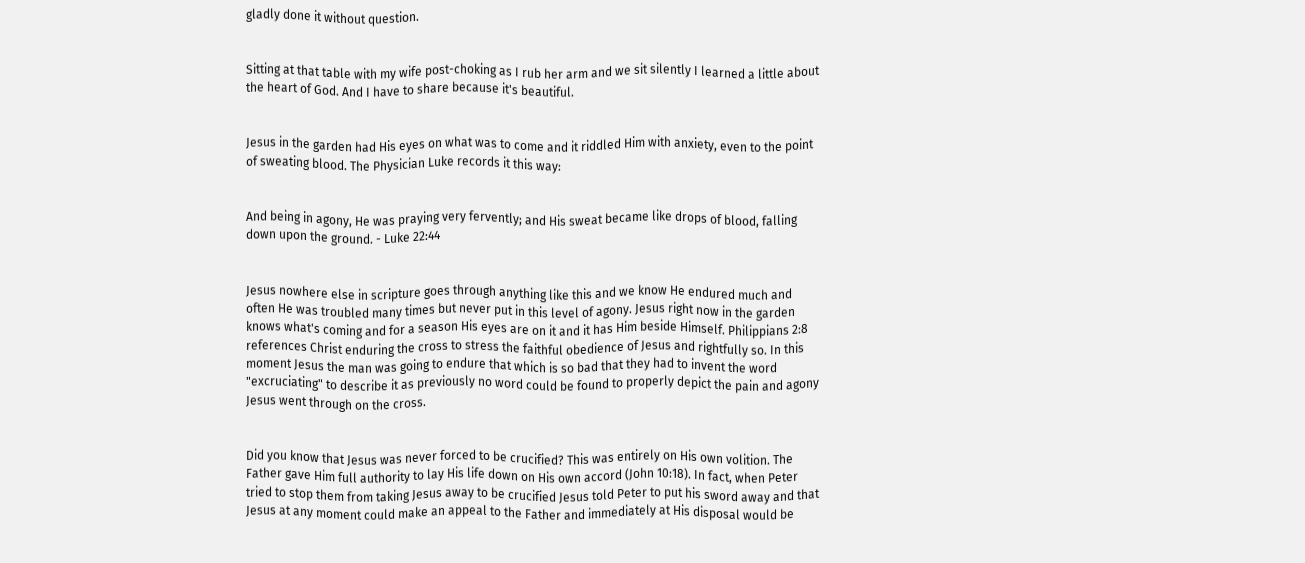gladly done it without question.


Sitting at that table with my wife post-choking as I rub her arm and we sit silently I learned a little about the heart of God. And I have to share because it's beautiful.


Jesus in the garden had His eyes on what was to come and it riddled Him with anxiety, even to the point of sweating blood. The Physician Luke records it this way:


And being in agony, He was praying very fervently; and His sweat became like drops of blood, falling down upon the ground. - Luke 22:44


Jesus nowhere else in scripture goes through anything like this and we know He endured much and often He was troubled many times but never put in this level of agony. Jesus right now in the garden knows what's coming and for a season His eyes are on it and it has Him beside Himself. Philippians 2:8 references Christ enduring the cross to stress the faithful obedience of Jesus and rightfully so. In this moment Jesus the man was going to endure that which is so bad that they had to invent the word "excruciating" to describe it as previously no word could be found to properly depict the pain and agony Jesus went through on the cross.


Did you know that Jesus was never forced to be crucified? This was entirely on His own volition. The Father gave Him full authority to lay His life down on His own accord (John 10:18). In fact, when Peter tried to stop them from taking Jesus away to be crucified Jesus told Peter to put his sword away and that Jesus at any moment could make an appeal to the Father and immediately at His disposal would be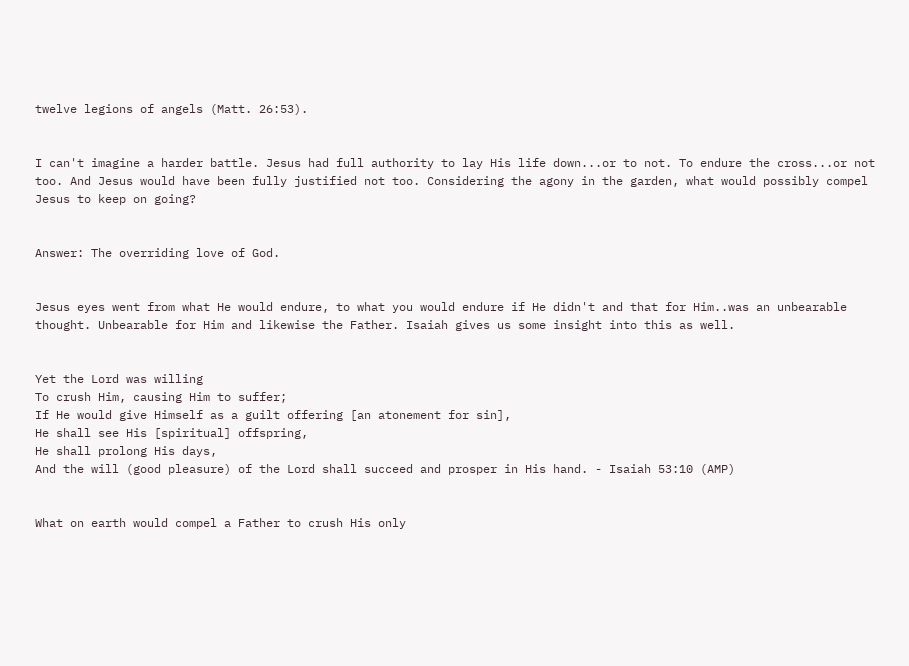twelve legions of angels (Matt. 26:53).


I can't imagine a harder battle. Jesus had full authority to lay His life down...or to not. To endure the cross...or not too. And Jesus would have been fully justified not too. Considering the agony in the garden, what would possibly compel Jesus to keep on going?


Answer: The overriding love of God.


Jesus eyes went from what He would endure, to what you would endure if He didn't and that for Him..was an unbearable thought. Unbearable for Him and likewise the Father. Isaiah gives us some insight into this as well.


Yet the Lord was willing
To crush Him, causing Him to suffer;
If He would give Himself as a guilt offering [an atonement for sin],
He shall see His [spiritual] offspring,
He shall prolong His days,
And the will (good pleasure) of the Lord shall succeed and prosper in His hand. - Isaiah 53:10 (AMP)


What on earth would compel a Father to crush His only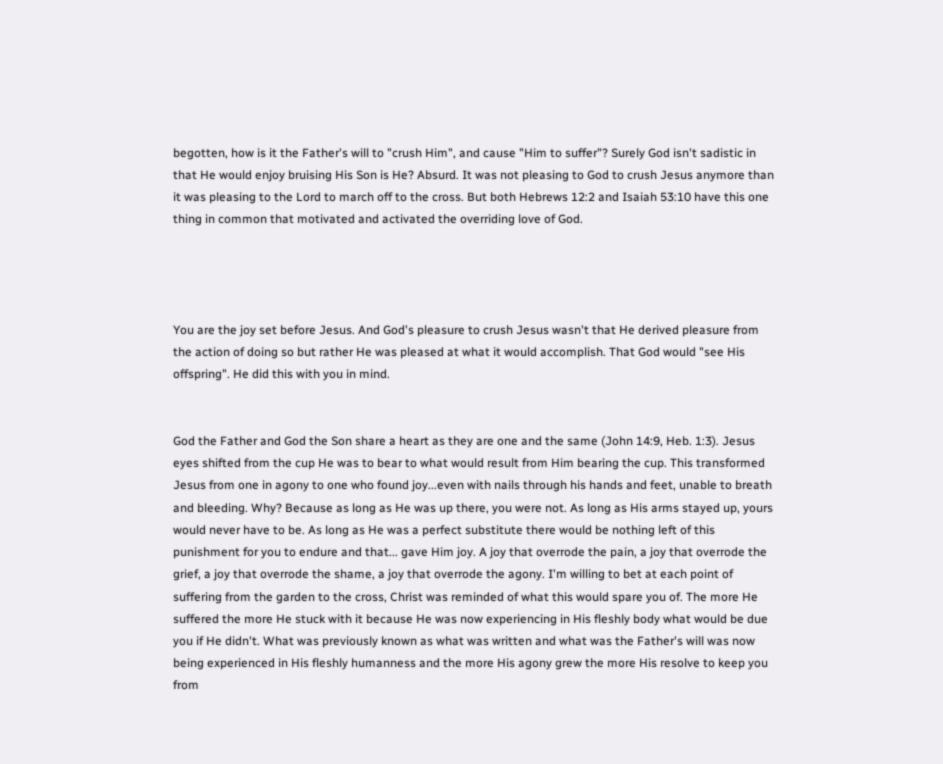begotten, how is it the Father's will to "crush Him", and cause "Him to suffer"? Surely God isn't sadistic in that He would enjoy bruising His Son is He? Absurd. It was not pleasing to God to crush Jesus anymore than it was pleasing to the Lord to march off to the cross. But both Hebrews 12:2 and Isaiah 53:10 have this one thing in common that motivated and activated the overriding love of God.




You are the joy set before Jesus. And God's pleasure to crush Jesus wasn't that He derived pleasure from the action of doing so but rather He was pleased at what it would accomplish. That God would "see His offspring". He did this with you in mind.


God the Father and God the Son share a heart as they are one and the same (John 14:9, Heb. 1:3). Jesus eyes shifted from the cup He was to bear to what would result from Him bearing the cup. This transformed Jesus from one in agony to one who found joy...even with nails through his hands and feet, unable to breath and bleeding. Why? Because as long as He was up there, you were not. As long as His arms stayed up, yours would never have to be. As long as He was a perfect substitute there would be nothing left of this punishment for you to endure and that... gave Him joy. A joy that overrode the pain, a joy that overrode the grief, a joy that overrode the shame, a joy that overrode the agony. I'm willing to bet at each point of suffering from the garden to the cross, Christ was reminded of what this would spare you of. The more He suffered the more He stuck with it because He was now experiencing in His fleshly body what would be due you if He didn't. What was previously known as what was written and what was the Father's will was now being experienced in His fleshly humanness and the more His agony grew the more His resolve to keep you from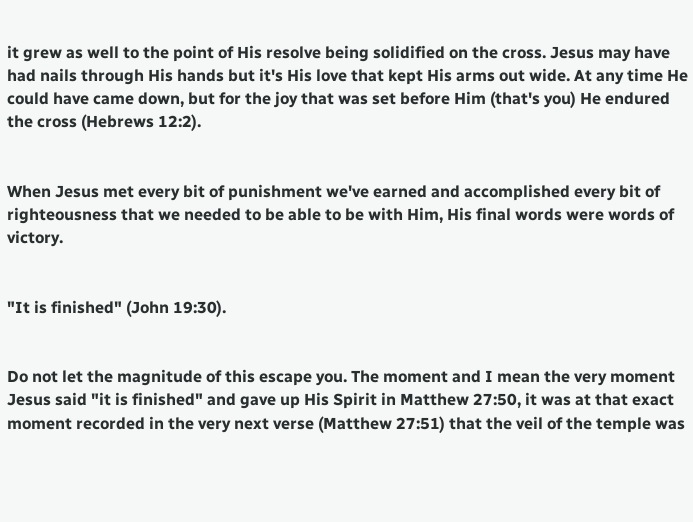it grew as well to the point of His resolve being solidified on the cross. Jesus may have had nails through His hands but it's His love that kept His arms out wide. At any time He could have came down, but for the joy that was set before Him (that's you) He endured the cross (Hebrews 12:2).


When Jesus met every bit of punishment we've earned and accomplished every bit of righteousness that we needed to be able to be with Him, His final words were words of victory.


"It is finished" (John 19:30).


Do not let the magnitude of this escape you. The moment and I mean the very moment Jesus said "it is finished" and gave up His Spirit in Matthew 27:50, it was at that exact moment recorded in the very next verse (Matthew 27:51) that the veil of the temple was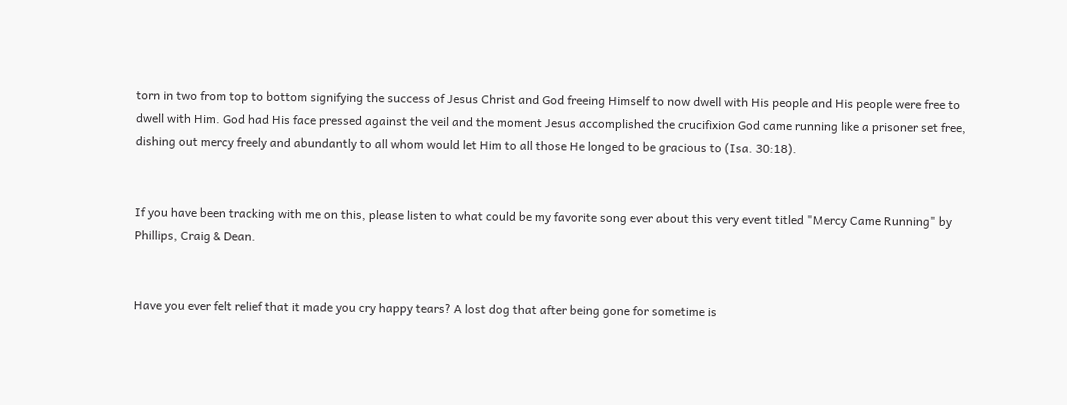torn in two from top to bottom signifying the success of Jesus Christ and God freeing Himself to now dwell with His people and His people were free to dwell with Him. God had His face pressed against the veil and the moment Jesus accomplished the crucifixion God came running like a prisoner set free, dishing out mercy freely and abundantly to all whom would let Him to all those He longed to be gracious to (Isa. 30:18).


If you have been tracking with me on this, please listen to what could be my favorite song ever about this very event titled "Mercy Came Running" by Phillips, Craig & Dean.


Have you ever felt relief that it made you cry happy tears? A lost dog that after being gone for sometime is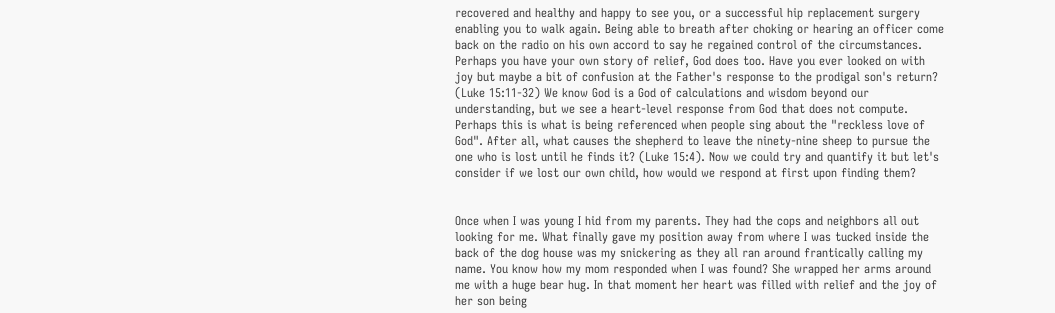recovered and healthy and happy to see you, or a successful hip replacement surgery enabling you to walk again. Being able to breath after choking or hearing an officer come back on the radio on his own accord to say he regained control of the circumstances. Perhaps you have your own story of relief, God does too. Have you ever looked on with joy but maybe a bit of confusion at the Father's response to the prodigal son's return? (Luke 15:11-32) We know God is a God of calculations and wisdom beyond our understanding, but we see a heart-level response from God that does not compute. Perhaps this is what is being referenced when people sing about the "reckless love of God". After all, what causes the shepherd to leave the ninety-nine sheep to pursue the one who is lost until he finds it? (Luke 15:4). Now we could try and quantify it but let's consider if we lost our own child, how would we respond at first upon finding them?


Once when I was young I hid from my parents. They had the cops and neighbors all out looking for me. What finally gave my position away from where I was tucked inside the back of the dog house was my snickering as they all ran around frantically calling my name. You know how my mom responded when I was found? She wrapped her arms around me with a huge bear hug. In that moment her heart was filled with relief and the joy of her son being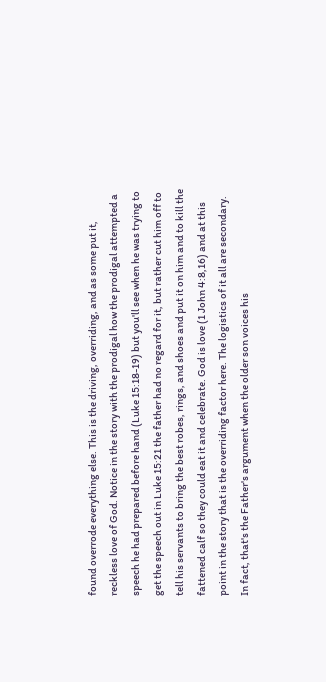found overrode everything else. This is the driving, overriding, and as some put it, reckless love of God. Notice in the story with the prodigal how the prodigal attempted a speech he had prepared before hand (Luke 15:18-19) but you'll see when he was trying to get the speech out in Luke 15:21 the father had no regard for it, but rather cut him off to tell his servants to bring the best robes, rings, and shoes and put it on him and to kill the fattened calf so they could eat it and celebrate. God is love (1 John 4:8,16) and at this point in the story that is the overriding factor here. The logistics of it all are secondary. In fact, that's the Father's argument when the older son voices his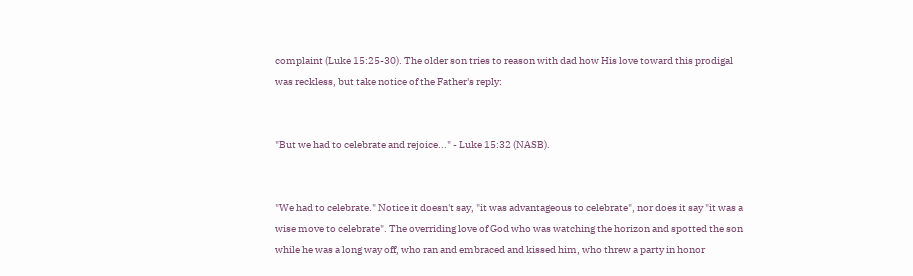complaint (Luke 15:25-30). The older son tries to reason with dad how His love toward this prodigal was reckless, but take notice of the Father's reply:


"But we had to celebrate and rejoice..." - Luke 15:32 (NASB).


"We had to celebrate." Notice it doesn't say, "it was advantageous to celebrate", nor does it say "it was a wise move to celebrate". The overriding love of God who was watching the horizon and spotted the son while he was a long way off, who ran and embraced and kissed him, who threw a party in honor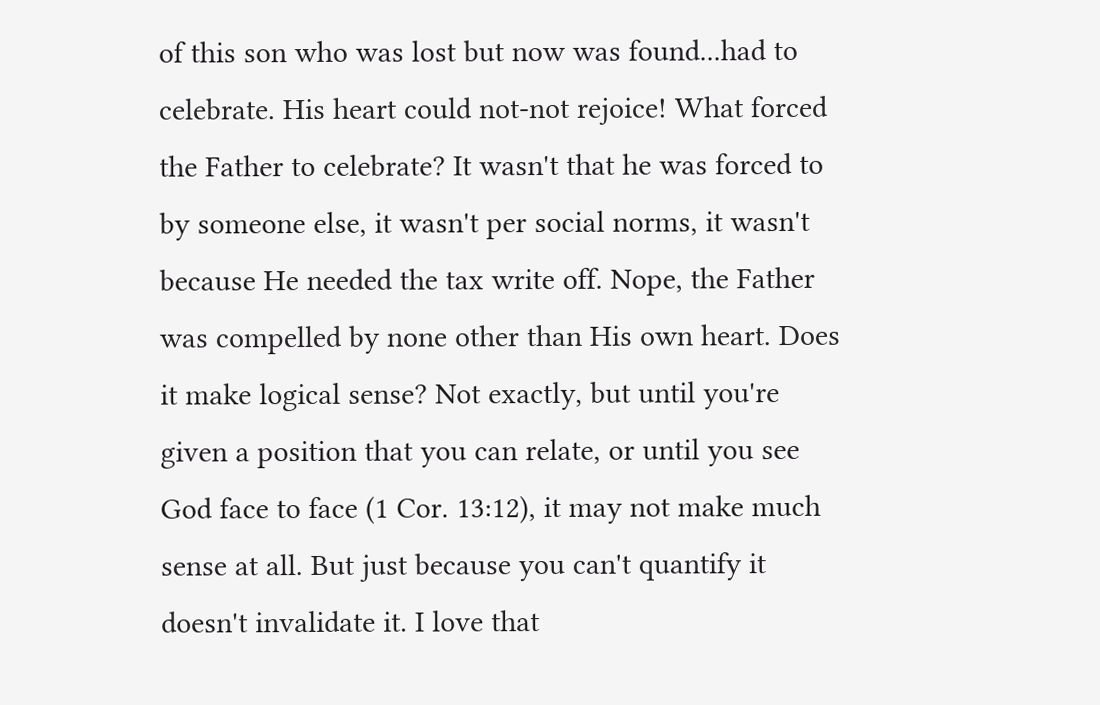of this son who was lost but now was found...had to celebrate. His heart could not-not rejoice! What forced the Father to celebrate? It wasn't that he was forced to by someone else, it wasn't per social norms, it wasn't because He needed the tax write off. Nope, the Father was compelled by none other than His own heart. Does it make logical sense? Not exactly, but until you're given a position that you can relate, or until you see God face to face (1 Cor. 13:12), it may not make much sense at all. But just because you can't quantify it doesn't invalidate it. I love that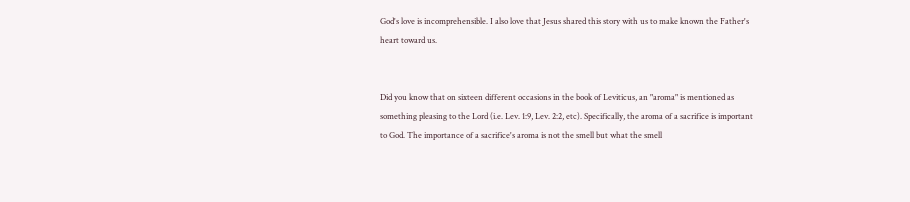God's love is incomprehensible. I also love that Jesus shared this story with us to make known the Father's heart toward us.


Did you know that on sixteen different occasions in the book of Leviticus, an "aroma" is mentioned as something pleasing to the Lord (i.e. Lev. 1:9, Lev. 2:2, etc). Specifically, the aroma of a sacrifice is important to God. The importance of a sacrifice's aroma is not the smell but what the smell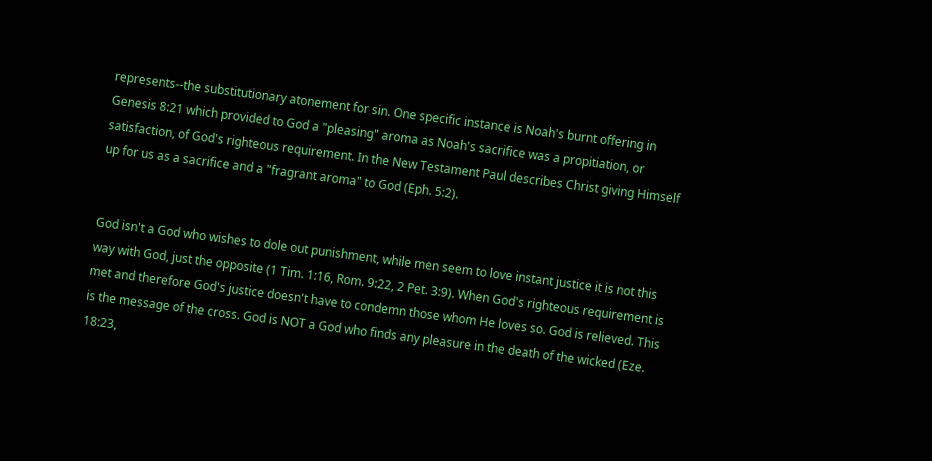represents--the substitutionary atonement for sin. One specific instance is Noah's burnt offering in Genesis 8:21 which provided to God a "pleasing" aroma as Noah's sacrifice was a propitiation, or satisfaction, of God's righteous requirement. In the New Testament Paul describes Christ giving Himself up for us as a sacrifice and a "fragrant aroma" to God (Eph. 5:2).


God isn't a God who wishes to dole out punishment, while men seem to love instant justice it is not this way with God, just the opposite (1 Tim. 1:16, Rom. 9:22, 2 Pet. 3:9). When God's righteous requirement is met and therefore God's justice doesn't have to condemn those whom He loves so. God is relieved. This is the message of the cross. God is NOT a God who finds any pleasure in the death of the wicked (Eze. 18:23,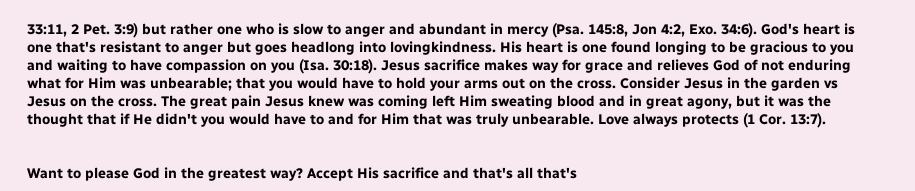33:11, 2 Pet. 3:9) but rather one who is slow to anger and abundant in mercy (Psa. 145:8, Jon 4:2, Exo. 34:6). God's heart is one that's resistant to anger but goes headlong into lovingkindness. His heart is one found longing to be gracious to you and waiting to have compassion on you (Isa. 30:18). Jesus sacrifice makes way for grace and relieves God of not enduring what for Him was unbearable; that you would have to hold your arms out on the cross. Consider Jesus in the garden vs Jesus on the cross. The great pain Jesus knew was coming left Him sweating blood and in great agony, but it was the thought that if He didn't you would have to and for Him that was truly unbearable. Love always protects (1 Cor. 13:7).


Want to please God in the greatest way? Accept His sacrifice and that's all that's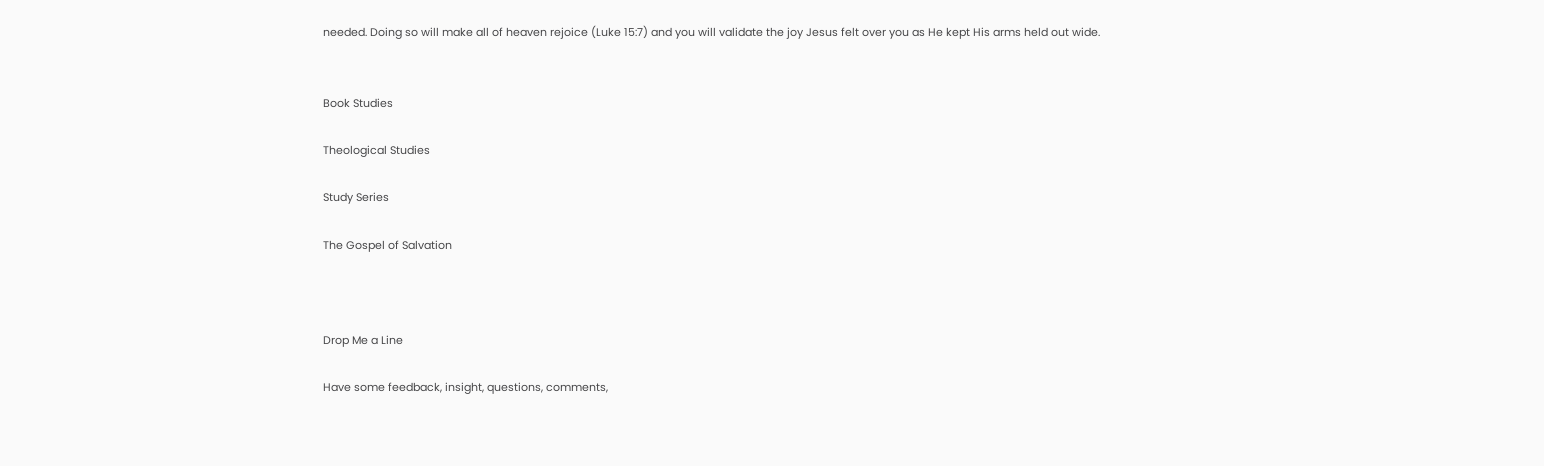needed. Doing so will make all of heaven rejoice (Luke 15:7) and you will validate the joy Jesus felt over you as He kept His arms held out wide.


Book Studies

Theological Studies

Study Series

The Gospel of Salvation



Drop Me a Line

Have some feedback, insight, questions, comments,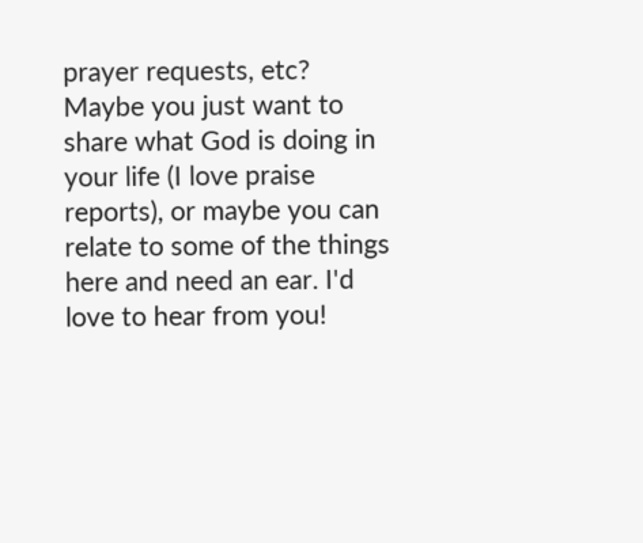prayer requests, etc? Maybe you just want to share what God is doing in your life (I love praise reports), or maybe you can relate to some of the things here and need an ear. I'd love to hear from you!